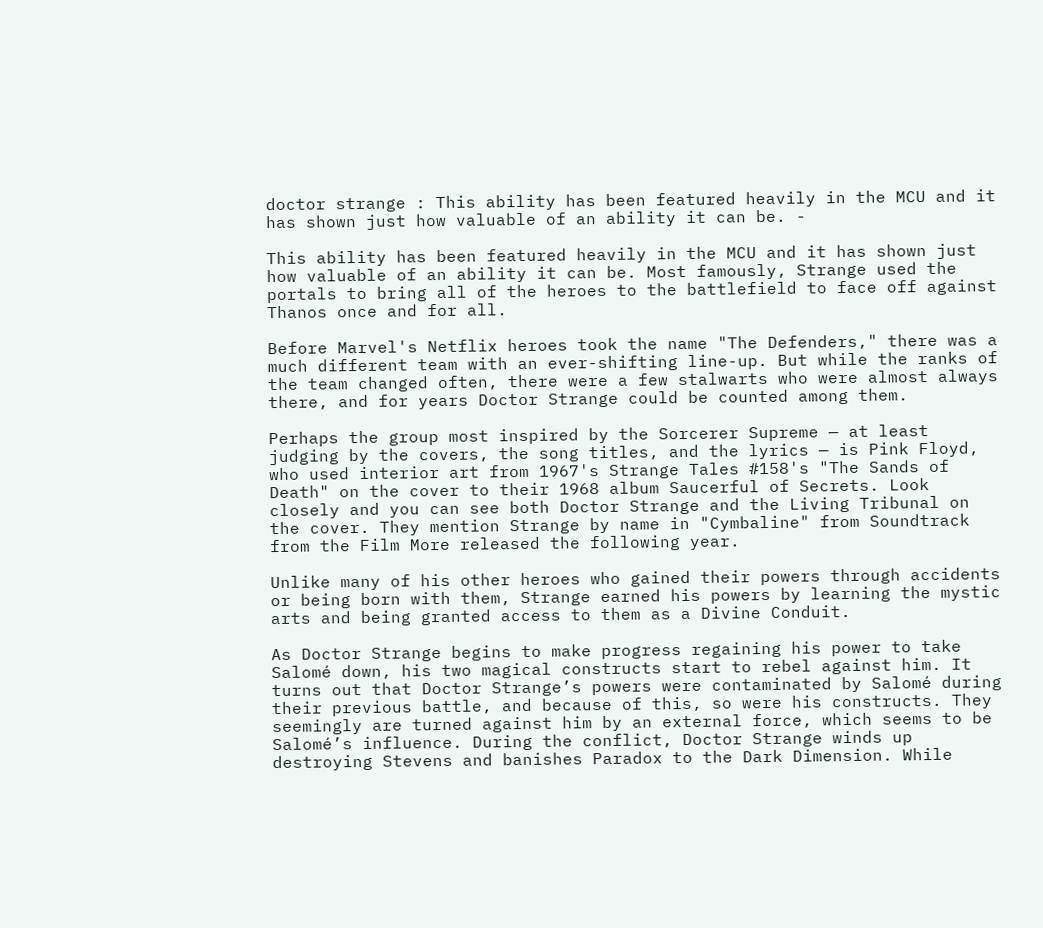doctor strange : This ability has been featured heavily in the MCU and it has shown just how valuable of an ability it can be. -

This ability has been featured heavily in the MCU and it has shown just how valuable of an ability it can be. Most famously, Strange used the portals to bring all of the heroes to the battlefield to face off against Thanos once and for all.

Before Marvel's Netflix heroes took the name "The Defenders," there was a much different team with an ever-shifting line-up. But while the ranks of the team changed often, there were a few stalwarts who were almost always there, and for years Doctor Strange could be counted among them.

Perhaps the group most inspired by the Sorcerer Supreme — at least judging by the covers, the song titles, and the lyrics — is Pink Floyd, who used interior art from 1967's Strange Tales #158's "The Sands of Death" on the cover to their 1968 album Saucerful of Secrets. Look closely and you can see both Doctor Strange and the Living Tribunal on the cover. They mention Strange by name in "Cymbaline" from Soundtrack from the Film More released the following year.

Unlike many of his other heroes who gained their powers through accidents or being born with them, Strange earned his powers by learning the mystic arts and being granted access to them as a Divine Conduit.

As Doctor Strange begins to make progress regaining his power to take Salomé down, his two magical constructs start to rebel against him. It turns out that Doctor Strange’s powers were contaminated by Salomé during their previous battle, and because of this, so were his constructs. They seemingly are turned against him by an external force, which seems to be Salomé’s influence. During the conflict, Doctor Strange winds up destroying Stevens and banishes Paradox to the Dark Dimension. While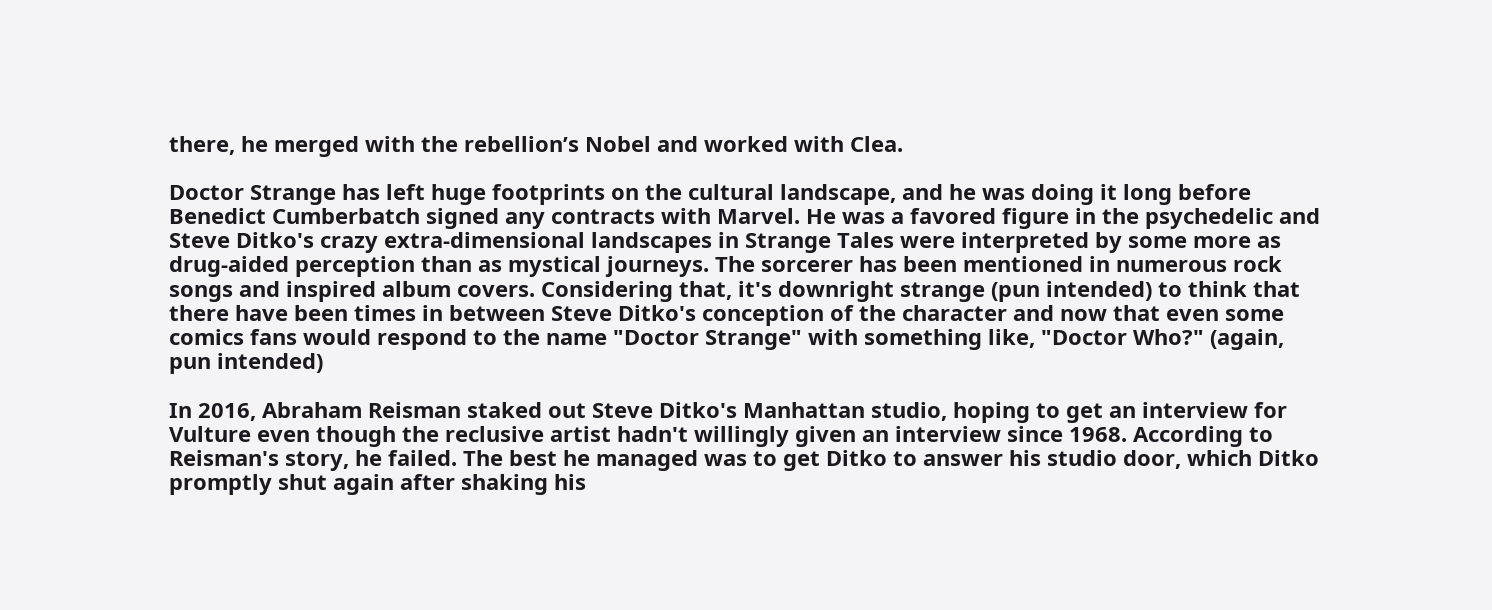there, he merged with the rebellion’s Nobel and worked with Clea.

Doctor Strange has left huge footprints on the cultural landscape, and he was doing it long before Benedict Cumberbatch signed any contracts with Marvel. He was a favored figure in the psychedelic and Steve Ditko's crazy extra-dimensional landscapes in Strange Tales were interpreted by some more as drug-aided perception than as mystical journeys. The sorcerer has been mentioned in numerous rock songs and inspired album covers. Considering that, it's downright strange (pun intended) to think that there have been times in between Steve Ditko's conception of the character and now that even some comics fans would respond to the name "Doctor Strange" with something like, "Doctor Who?" (again, pun intended)

In 2016, Abraham Reisman staked out Steve Ditko's Manhattan studio, hoping to get an interview for Vulture even though the reclusive artist hadn't willingly given an interview since 1968. According to Reisman's story, he failed. The best he managed was to get Ditko to answer his studio door, which Ditko promptly shut again after shaking his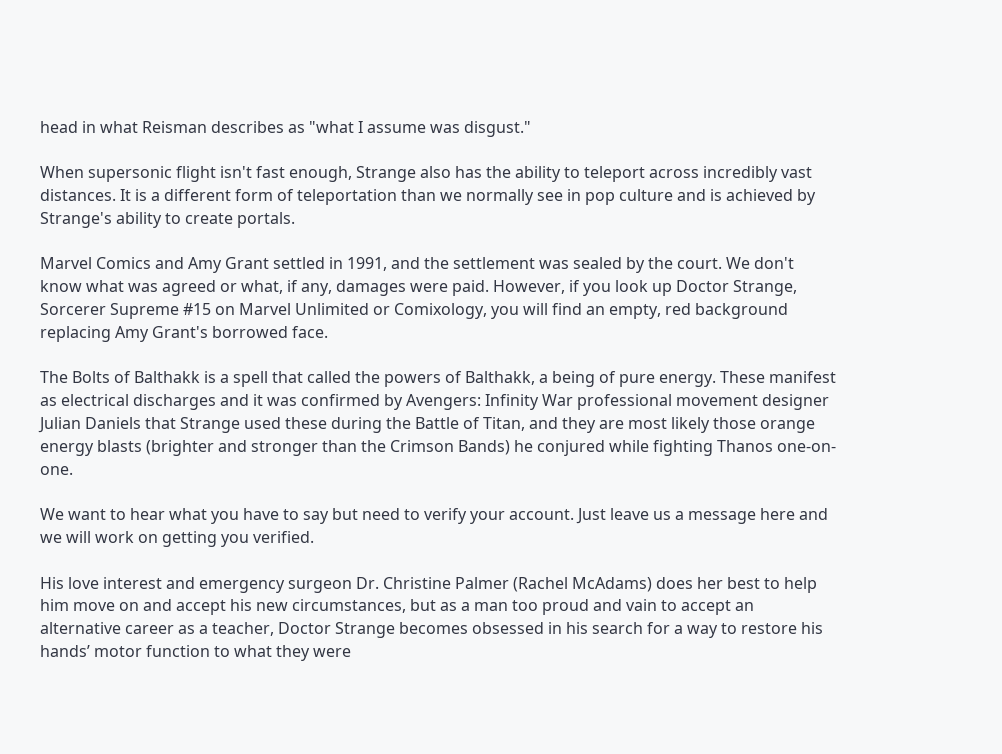head in what Reisman describes as "what I assume was disgust."

When supersonic flight isn't fast enough, Strange also has the ability to teleport across incredibly vast distances. It is a different form of teleportation than we normally see in pop culture and is achieved by Strange's ability to create portals.

Marvel Comics and Amy Grant settled in 1991, and the settlement was sealed by the court. We don't know what was agreed or what, if any, damages were paid. However, if you look up Doctor Strange, Sorcerer Supreme #15 on Marvel Unlimited or Comixology, you will find an empty, red background replacing Amy Grant's borrowed face.

The Bolts of Balthakk is a spell that called the powers of Balthakk, a being of pure energy. These manifest as electrical discharges and it was confirmed by Avengers: Infinity War professional movement designer Julian Daniels that Strange used these during the Battle of Titan, and they are most likely those orange energy blasts (brighter and stronger than the Crimson Bands) he conjured while fighting Thanos one-on-one.

We want to hear what you have to say but need to verify your account. Just leave us a message here and we will work on getting you verified.

His love interest and emergency surgeon Dr. Christine Palmer (Rachel McAdams) does her best to help him move on and accept his new circumstances, but as a man too proud and vain to accept an alternative career as a teacher, Doctor Strange becomes obsessed in his search for a way to restore his hands’ motor function to what they were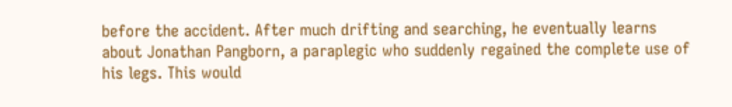before the accident. After much drifting and searching, he eventually learns about Jonathan Pangborn, a paraplegic who suddenly regained the complete use of his legs. This would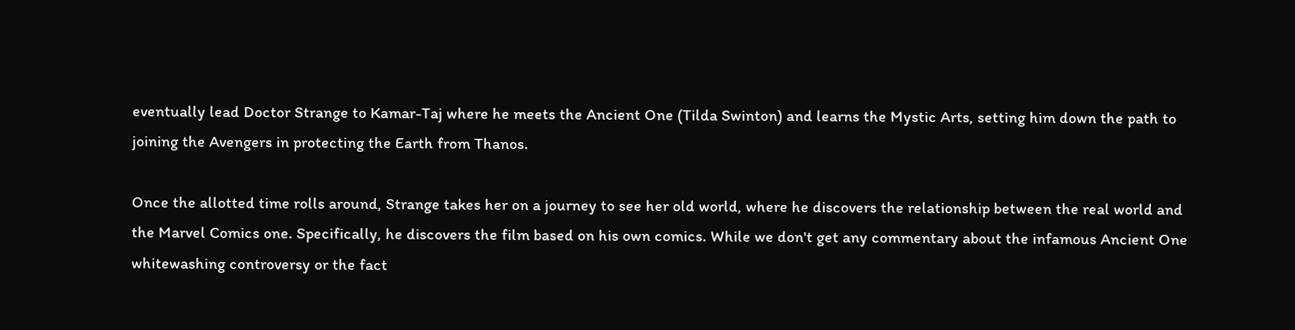eventually lead Doctor Strange to Kamar-Taj where he meets the Ancient One (Tilda Swinton) and learns the Mystic Arts, setting him down the path to joining the Avengers in protecting the Earth from Thanos.

Once the allotted time rolls around, Strange takes her on a journey to see her old world, where he discovers the relationship between the real world and the Marvel Comics one. Specifically, he discovers the film based on his own comics. While we don't get any commentary about the infamous Ancient One whitewashing controversy or the fact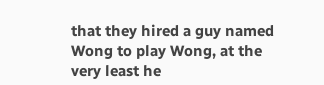that they hired a guy named Wong to play Wong, at the very least he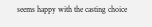seems happy with the casting choice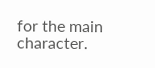for the main character.